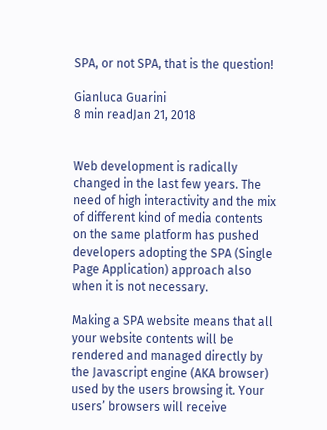SPA, or not SPA, that is the question!

Gianluca Guarini
8 min readJan 21, 2018


Web development is radically changed in the last few years. The need of high interactivity and the mix of different kind of media contents on the same platform has pushed developers adopting the SPA (Single Page Application) approach also when it is not necessary.

Making a SPA website means that all your website contents will be rendered and managed directly by the Javascript engine (AKA browser) used by the users browsing it. Your users’ browsers will receive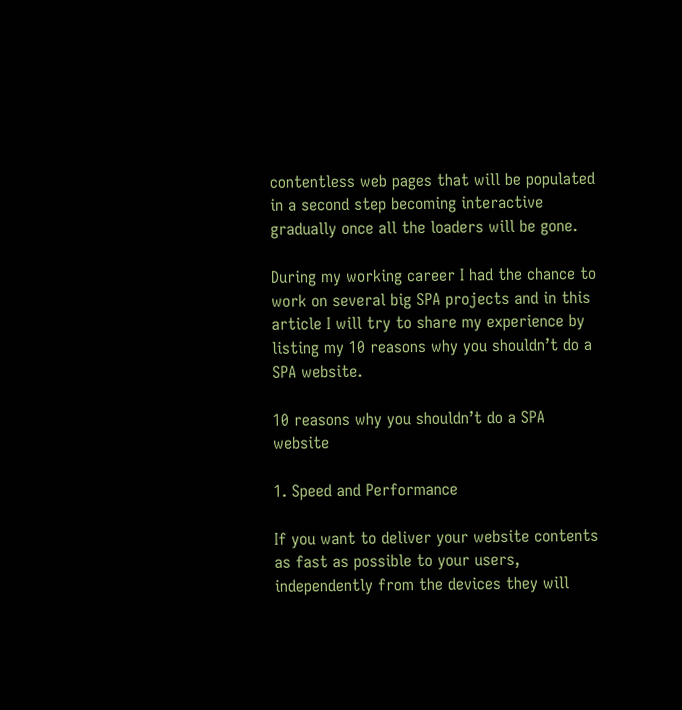contentless web pages that will be populated in a second step becoming interactive gradually once all the loaders will be gone.

During my working career I had the chance to work on several big SPA projects and in this article I will try to share my experience by listing my 10 reasons why you shouldn’t do a SPA website.

10 reasons why you shouldn’t do a SPA website

1. Speed and Performance

If you want to deliver your website contents as fast as possible to your users, independently from the devices they will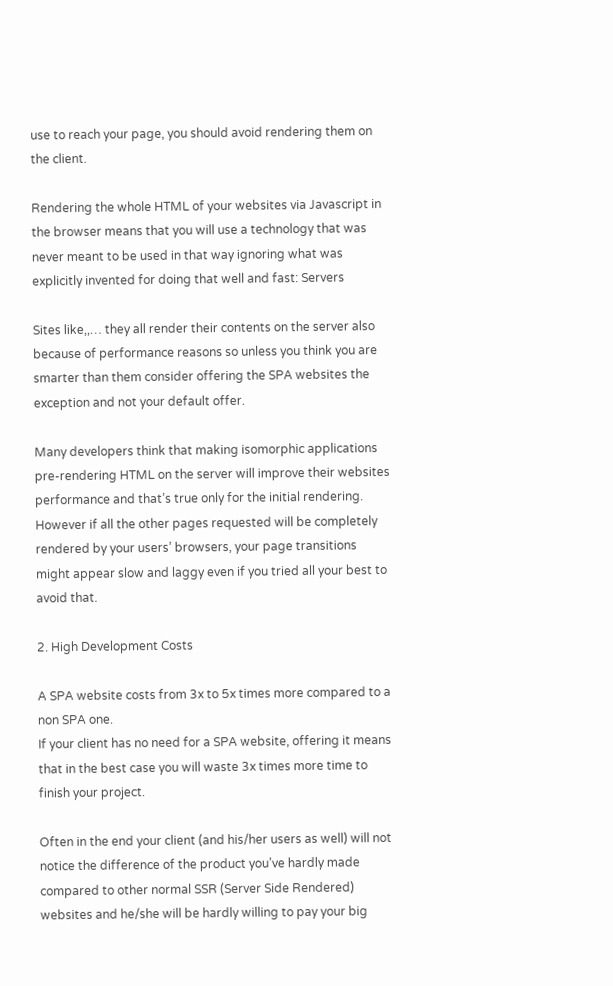use to reach your page, you should avoid rendering them on the client.

Rendering the whole HTML of your websites via Javascript in the browser means that you will use a technology that was never meant to be used in that way ignoring what was explicitly invented for doing that well and fast: Servers

Sites like,,… they all render their contents on the server also because of performance reasons so unless you think you are smarter than them consider offering the SPA websites the exception and not your default offer.

Many developers think that making isomorphic applications pre-rendering HTML on the server will improve their websites performance and that’s true only for the initial rendering. However if all the other pages requested will be completely rendered by your users’ browsers, your page transitions might appear slow and laggy even if you tried all your best to avoid that.

2. High Development Costs

A SPA website costs from 3x to 5x times more compared to a non SPA one.
If your client has no need for a SPA website, offering it means that in the best case you will waste 3x times more time to finish your project.

Often in the end your client (and his/her users as well) will not notice the difference of the product you’ve hardly made compared to other normal SSR (Server Side Rendered) websites and he/she will be hardly willing to pay your big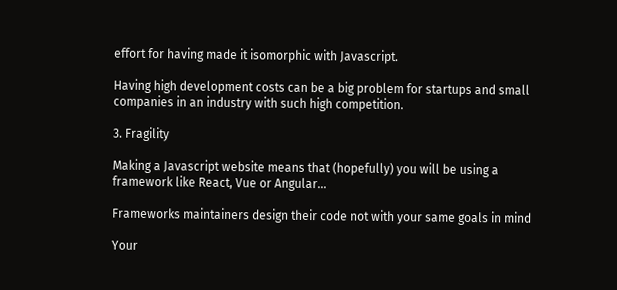effort for having made it isomorphic with Javascript.

Having high development costs can be a big problem for startups and small companies in an industry with such high competition.

3. Fragility

Making a Javascript website means that (hopefully) you will be using a framework like React, Vue or Angular…

Frameworks maintainers design their code not with your same goals in mind

Your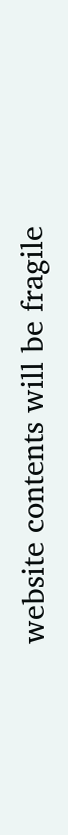website contents will be fragile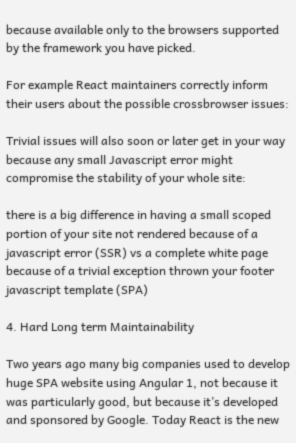because available only to the browsers supported by the framework you have picked.

For example React maintainers correctly inform their users about the possible crossbrowser issues:

Trivial issues will also soon or later get in your way because any small Javascript error might compromise the stability of your whole site:

there is a big difference in having a small scoped portion of your site not rendered because of a javascript error (SSR) vs a complete white page because of a trivial exception thrown your footer javascript template (SPA)

4. Hard Long term Maintainability

Two years ago many big companies used to develop huge SPA website using Angular 1, not because it was particularly good, but because it’s developed and sponsored by Google. Today React is the new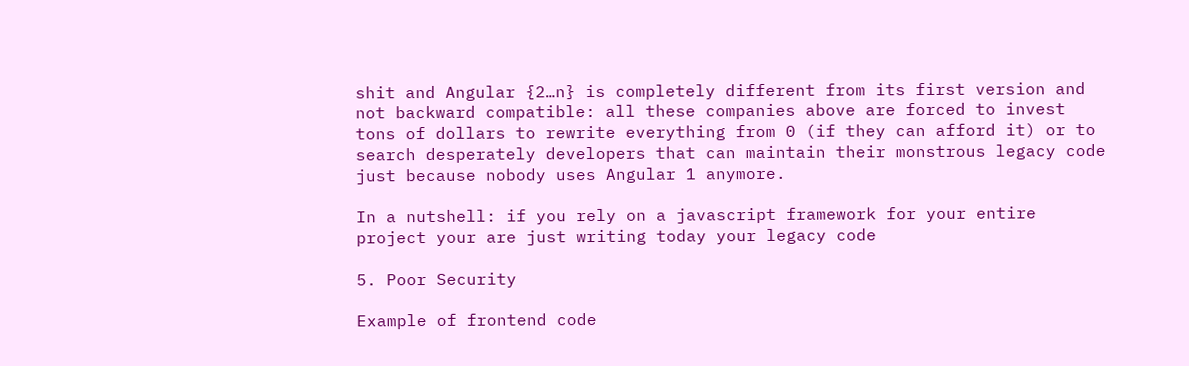shit and Angular {2…n} is completely different from its first version and not backward compatible: all these companies above are forced to invest tons of dollars to rewrite everything from 0 (if they can afford it) or to search desperately developers that can maintain their monstrous legacy code just because nobody uses Angular 1 anymore.

In a nutshell: if you rely on a javascript framework for your entire project your are just writing today your legacy code

5. Poor Security

Example of frontend code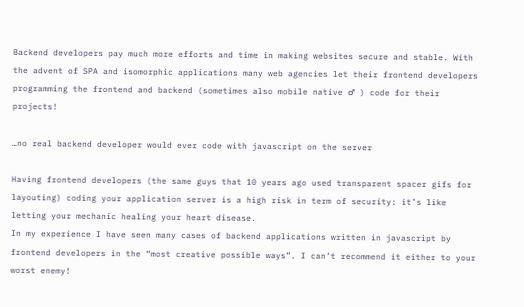Backend developers pay much more efforts and time in making websites secure and stable. With the advent of SPA and isomorphic applications many web agencies let their frontend developers programming the frontend and backend (sometimes also mobile native ♂ ) code for their projects!

…no real backend developer would ever code with javascript on the server

Having frontend developers (the same guys that 10 years ago used transparent spacer gifs for layouting) coding your application server is a high risk in term of security: it’s like letting your mechanic healing your heart disease.
In my experience I have seen many cases of backend applications written in javascript by frontend developers in the “most creative possible ways”. I can’t recommend it either to your worst enemy!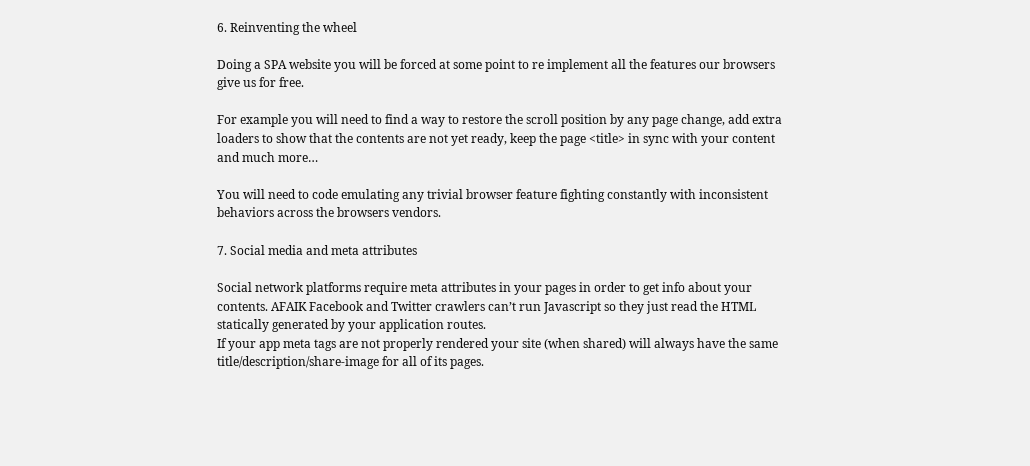6. Reinventing the wheel

Doing a SPA website you will be forced at some point to re implement all the features our browsers give us for free.

For example you will need to find a way to restore the scroll position by any page change, add extra loaders to show that the contents are not yet ready, keep the page <title> in sync with your content and much more…

You will need to code emulating any trivial browser feature fighting constantly with inconsistent behaviors across the browsers vendors.

7. Social media and meta attributes

Social network platforms require meta attributes in your pages in order to get info about your contents. AFAIK Facebook and Twitter crawlers can’t run Javascript so they just read the HTML statically generated by your application routes.
If your app meta tags are not properly rendered your site (when shared) will always have the same title/description/share-image for all of its pages.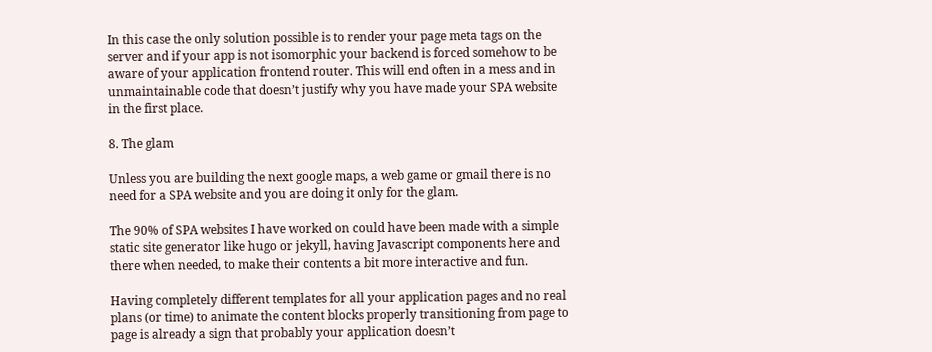In this case the only solution possible is to render your page meta tags on the server and if your app is not isomorphic your backend is forced somehow to be aware of your application frontend router. This will end often in a mess and in unmaintainable code that doesn’t justify why you have made your SPA website in the first place.

8. The glam

Unless you are building the next google maps, a web game or gmail there is no need for a SPA website and you are doing it only for the glam.

The 90% of SPA websites I have worked on could have been made with a simple static site generator like hugo or jekyll, having Javascript components here and there when needed, to make their contents a bit more interactive and fun.

Having completely different templates for all your application pages and no real plans (or time) to animate the content blocks properly transitioning from page to page is already a sign that probably your application doesn’t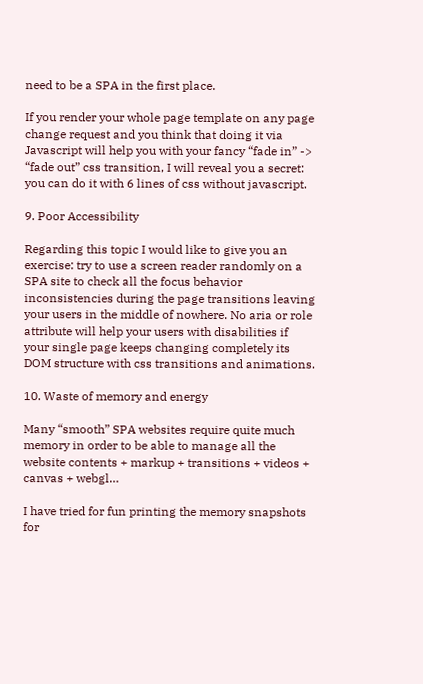need to be a SPA in the first place.

If you render your whole page template on any page change request and you think that doing it via Javascript will help you with your fancy “fade in” -> “fade out” css transition, I will reveal you a secret: you can do it with 6 lines of css without javascript.

9. Poor Accessibility

Regarding this topic I would like to give you an exercise: try to use a screen reader randomly on a SPA site to check all the focus behavior inconsistencies during the page transitions leaving your users in the middle of nowhere. No aria or role attribute will help your users with disabilities if your single page keeps changing completely its DOM structure with css transitions and animations.

10. Waste of memory and energy

Many “smooth” SPA websites require quite much memory in order to be able to manage all the website contents + markup + transitions + videos + canvas + webgl…

I have tried for fun printing the memory snapshots for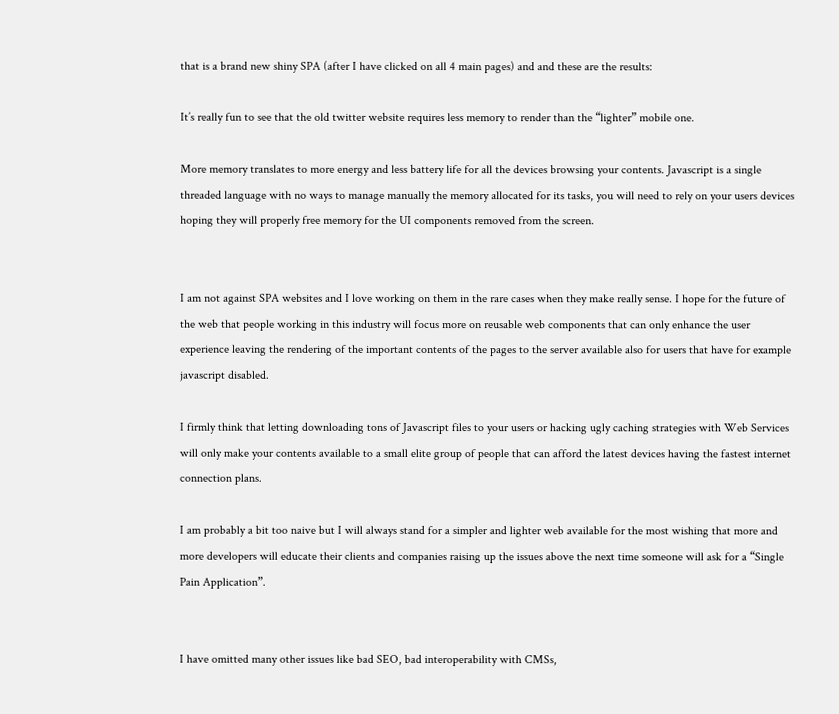that is a brand new shiny SPA (after I have clicked on all 4 main pages) and and these are the results:

It’s really fun to see that the old twitter website requires less memory to render than the “lighter” mobile one.

More memory translates to more energy and less battery life for all the devices browsing your contents. Javascript is a single threaded language with no ways to manage manually the memory allocated for its tasks, you will need to rely on your users devices hoping they will properly free memory for the UI components removed from the screen.


I am not against SPA websites and I love working on them in the rare cases when they make really sense. I hope for the future of the web that people working in this industry will focus more on reusable web components that can only enhance the user experience leaving the rendering of the important contents of the pages to the server available also for users that have for example javascript disabled.

I firmly think that letting downloading tons of Javascript files to your users or hacking ugly caching strategies with Web Services will only make your contents available to a small elite group of people that can afford the latest devices having the fastest internet connection plans.

I am probably a bit too naive but I will always stand for a simpler and lighter web available for the most wishing that more and more developers will educate their clients and companies raising up the issues above the next time someone will ask for a “Single Pain Application”.


I have omitted many other issues like bad SEO, bad interoperability with CMSs,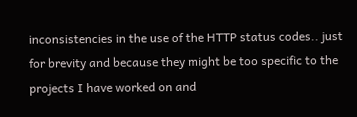inconsistencies in the use of the HTTP status codes.. just for brevity and because they might be too specific to the projects I have worked on and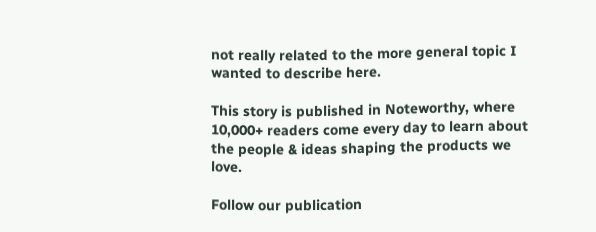not really related to the more general topic I wanted to describe here.

This story is published in Noteworthy, where 10,000+ readers come every day to learn about the people & ideas shaping the products we love.

Follow our publication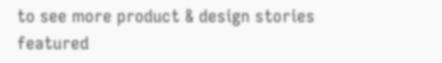to see more product & design stories featured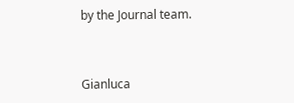by the Journal team.



Gianluca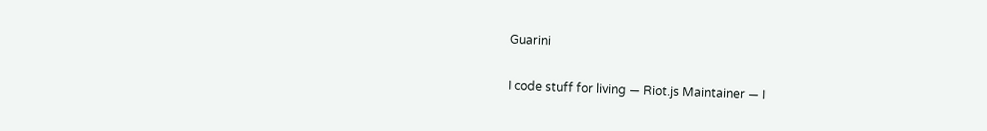Guarini

I code stuff for living — Riot.js Maintainer — I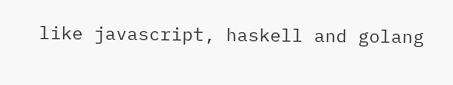like javascript, haskell and golang